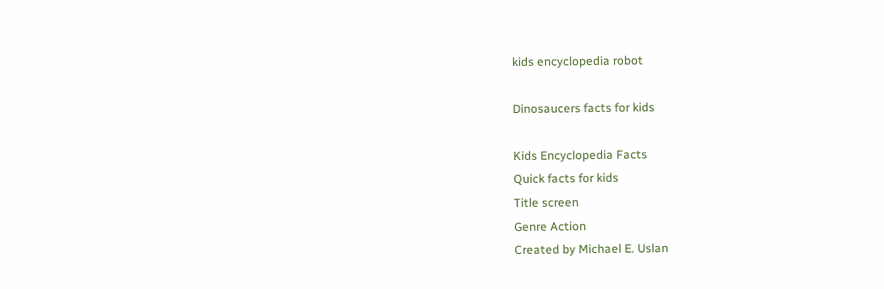kids encyclopedia robot

Dinosaucers facts for kids

Kids Encyclopedia Facts
Quick facts for kids
Title screen
Genre Action
Created by Michael E. Uslan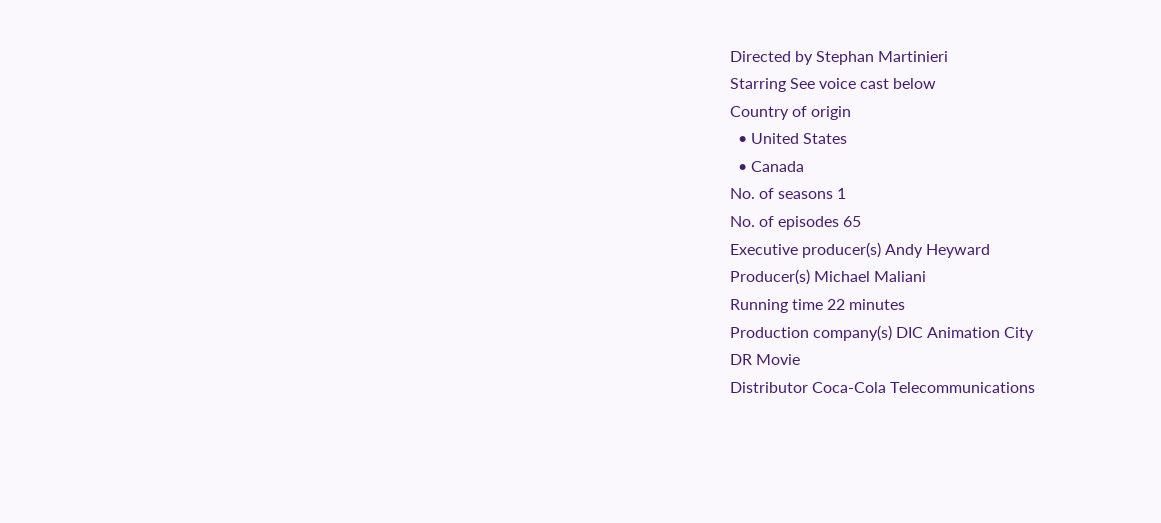Directed by Stephan Martinieri
Starring See voice cast below
Country of origin
  • United States
  • Canada
No. of seasons 1
No. of episodes 65
Executive producer(s) Andy Heyward
Producer(s) Michael Maliani
Running time 22 minutes
Production company(s) DIC Animation City
DR Movie
Distributor Coca-Cola Telecommunications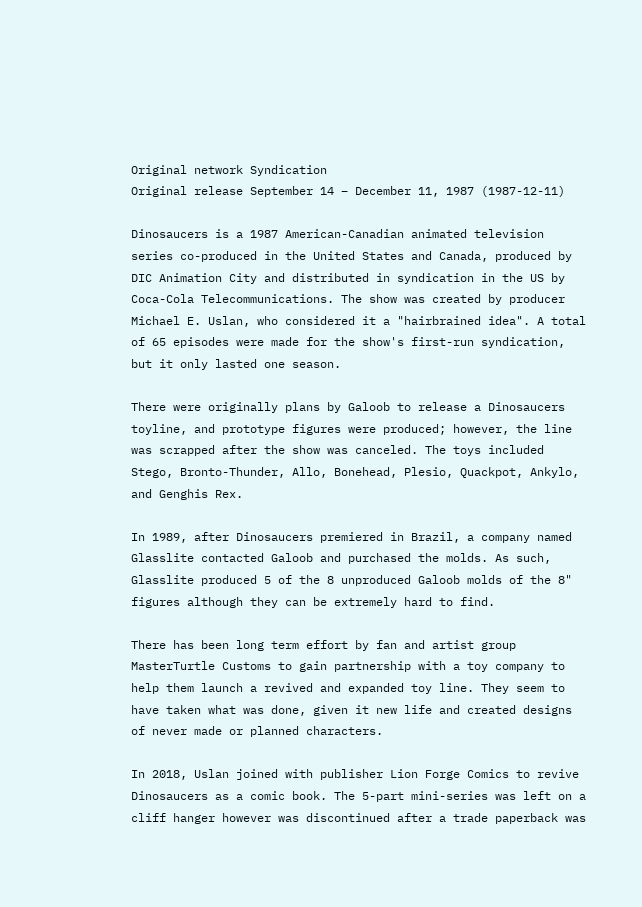Original network Syndication
Original release September 14 – December 11, 1987 (1987-12-11)

Dinosaucers is a 1987 American-Canadian animated television series co-produced in the United States and Canada, produced by DIC Animation City and distributed in syndication in the US by Coca-Cola Telecommunications. The show was created by producer Michael E. Uslan, who considered it a "hairbrained idea". A total of 65 episodes were made for the show's first-run syndication, but it only lasted one season.

There were originally plans by Galoob to release a Dinosaucers toyline, and prototype figures were produced; however, the line was scrapped after the show was canceled. The toys included Stego, Bronto-Thunder, Allo, Bonehead, Plesio, Quackpot, Ankylo, and Genghis Rex.

In 1989, after Dinosaucers premiered in Brazil, a company named Glasslite contacted Galoob and purchased the molds. As such, Glasslite produced 5 of the 8 unproduced Galoob molds of the 8" figures although they can be extremely hard to find.

There has been long term effort by fan and artist group MasterTurtle Customs to gain partnership with a toy company to help them launch a revived and expanded toy line. They seem to have taken what was done, given it new life and created designs of never made or planned characters.

In 2018, Uslan joined with publisher Lion Forge Comics to revive Dinosaucers as a comic book. The 5-part mini-series was left on a cliff hanger however was discontinued after a trade paperback was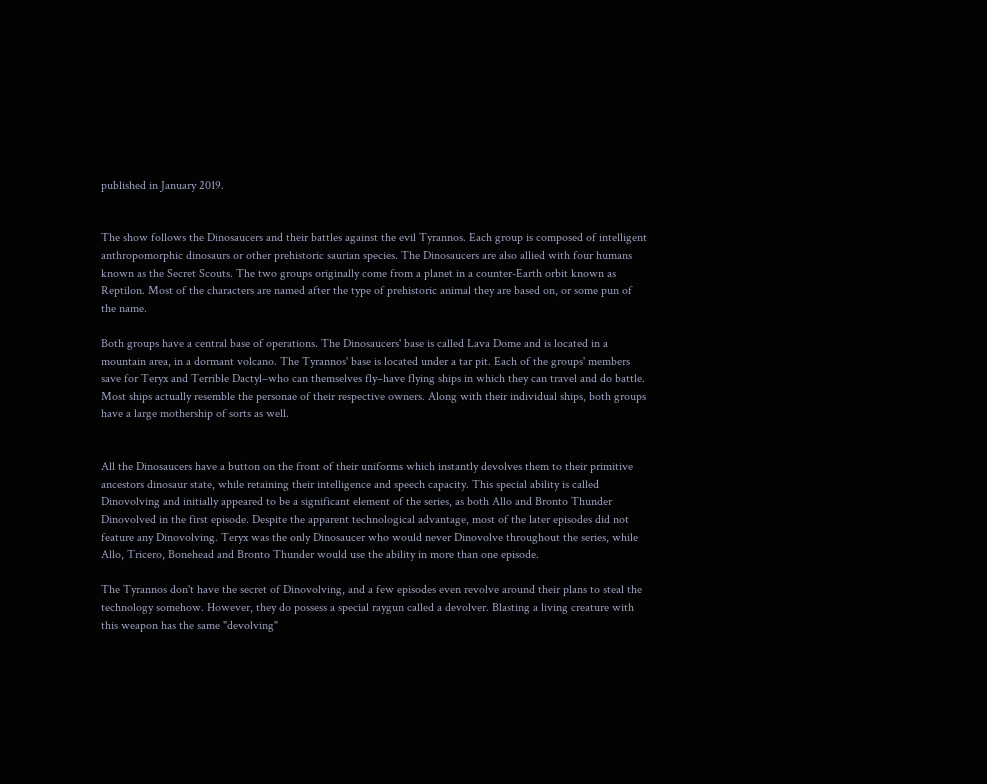published in January 2019.


The show follows the Dinosaucers and their battles against the evil Tyrannos. Each group is composed of intelligent anthropomorphic dinosaurs or other prehistoric saurian species. The Dinosaucers are also allied with four humans known as the Secret Scouts. The two groups originally come from a planet in a counter-Earth orbit known as Reptilon. Most of the characters are named after the type of prehistoric animal they are based on, or some pun of the name.

Both groups have a central base of operations. The Dinosaucers' base is called Lava Dome and is located in a mountain area, in a dormant volcano. The Tyrannos' base is located under a tar pit. Each of the groups' members save for Teryx and Terrible Dactyl–who can themselves fly–have flying ships in which they can travel and do battle. Most ships actually resemble the personae of their respective owners. Along with their individual ships, both groups have a large mothership of sorts as well.


All the Dinosaucers have a button on the front of their uniforms which instantly devolves them to their primitive ancestors dinosaur state, while retaining their intelligence and speech capacity. This special ability is called Dinovolving and initially appeared to be a significant element of the series, as both Allo and Bronto Thunder Dinovolved in the first episode. Despite the apparent technological advantage, most of the later episodes did not feature any Dinovolving. Teryx was the only Dinosaucer who would never Dinovolve throughout the series, while Allo, Tricero, Bonehead and Bronto Thunder would use the ability in more than one episode.

The Tyrannos don't have the secret of Dinovolving, and a few episodes even revolve around their plans to steal the technology somehow. However, they do possess a special raygun called a devolver. Blasting a living creature with this weapon has the same "devolving"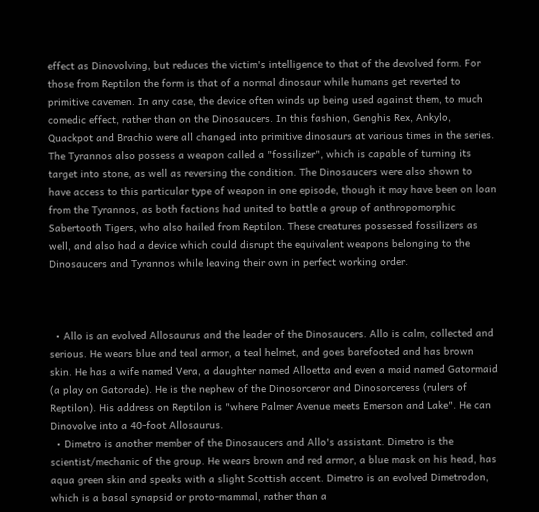effect as Dinovolving, but reduces the victim's intelligence to that of the devolved form. For those from Reptilon the form is that of a normal dinosaur while humans get reverted to primitive cavemen. In any case, the device often winds up being used against them, to much comedic effect, rather than on the Dinosaucers. In this fashion, Genghis Rex, Ankylo, Quackpot and Brachio were all changed into primitive dinosaurs at various times in the series. The Tyrannos also possess a weapon called a "fossilizer", which is capable of turning its target into stone, as well as reversing the condition. The Dinosaucers were also shown to have access to this particular type of weapon in one episode, though it may have been on loan from the Tyrannos, as both factions had united to battle a group of anthropomorphic Sabertooth Tigers, who also hailed from Reptilon. These creatures possessed fossilizers as well, and also had a device which could disrupt the equivalent weapons belonging to the Dinosaucers and Tyrannos while leaving their own in perfect working order.



  • Allo is an evolved Allosaurus and the leader of the Dinosaucers. Allo is calm, collected and serious. He wears blue and teal armor, a teal helmet, and goes barefooted and has brown skin. He has a wife named Vera, a daughter named Alloetta and even a maid named Gatormaid (a play on Gatorade). He is the nephew of the Dinosorceror and Dinosorceress (rulers of Reptilon). His address on Reptilon is "where Palmer Avenue meets Emerson and Lake". He can Dinovolve into a 40-foot Allosaurus.
  • Dimetro is another member of the Dinosaucers and Allo's assistant. Dimetro is the scientist/mechanic of the group. He wears brown and red armor, a blue mask on his head, has aqua green skin and speaks with a slight Scottish accent. Dimetro is an evolved Dimetrodon, which is a basal synapsid or proto-mammal, rather than a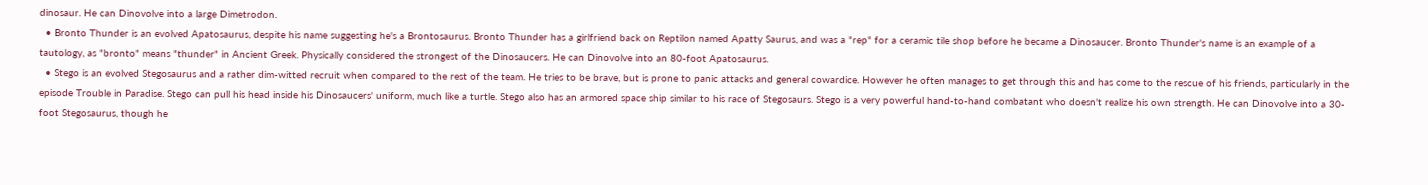dinosaur. He can Dinovolve into a large Dimetrodon.
  • Bronto Thunder is an evolved Apatosaurus, despite his name suggesting he's a Brontosaurus. Bronto Thunder has a girlfriend back on Reptilon named Apatty Saurus, and was a "rep" for a ceramic tile shop before he became a Dinosaucer. Bronto Thunder's name is an example of a tautology, as "bronto" means "thunder" in Ancient Greek. Physically considered the strongest of the Dinosaucers. He can Dinovolve into an 80-foot Apatosaurus.
  • Stego is an evolved Stegosaurus and a rather dim-witted recruit when compared to the rest of the team. He tries to be brave, but is prone to panic attacks and general cowardice. However he often manages to get through this and has come to the rescue of his friends, particularly in the episode Trouble in Paradise. Stego can pull his head inside his Dinosaucers' uniform, much like a turtle. Stego also has an armored space ship similar to his race of Stegosaurs. Stego is a very powerful hand-to-hand combatant who doesn't realize his own strength. He can Dinovolve into a 30-foot Stegosaurus, though he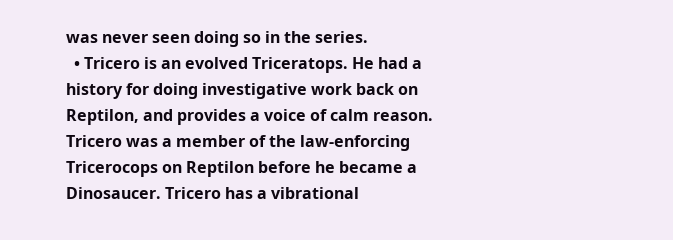was never seen doing so in the series.
  • Tricero is an evolved Triceratops. He had a history for doing investigative work back on Reptilon, and provides a voice of calm reason. Tricero was a member of the law-enforcing Tricerocops on Reptilon before he became a Dinosaucer. Tricero has a vibrational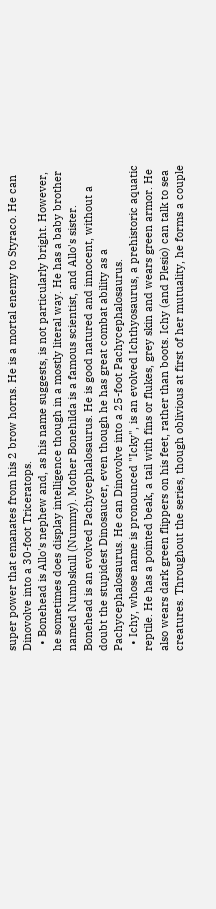super power that emanates from his 2 brow horns. He is a mortal enemy to Styraco. He can Dinovolve into a 30-foot Triceratops.
  • Bonehead is Allo's nephew and, as his name suggests, is not particularly bright. However, he sometimes does display intelligence though in a mostly literal way. He has a baby brother named Numbskull (Nummy). Mother Bonehilda is a famous scientist, and Allo's sister. Bonehead is an evolved Pachycephalosaurus. He is good natured and innocent, without a doubt the stupidest Dinosaucer, even though he has great combat ability as a Pachycephalosaurus. He can Dinovolve into a 25-foot Pachycephalosaurus.
  • Ichy, whose name is pronounced "Icky", is an evolved Ichthyosaurus, a prehistoric aquatic reptile. He has a pointed beak, a tail with fins or flukes, grey skin and wears green armor. He also wears dark green flippers on his feet, rather than boots. Ichy (and Plesio) can talk to sea creatures. Throughout the series, though oblivious at first of her mutuality, he forms a couple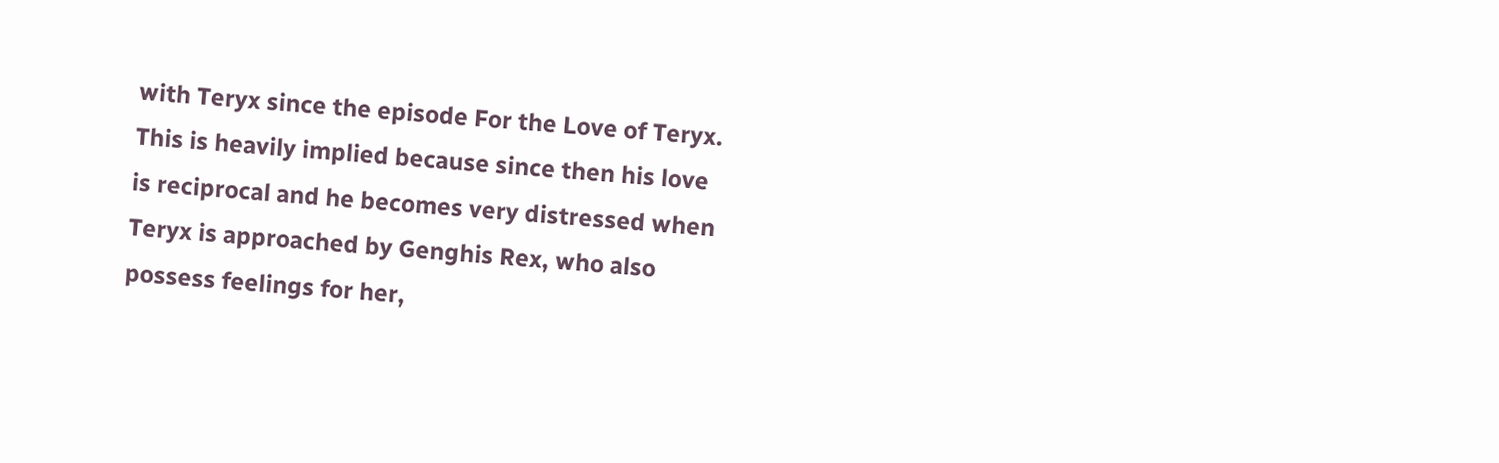with Teryx since the episode For the Love of Teryx. This is heavily implied because since then his love is reciprocal and he becomes very distressed when Teryx is approached by Genghis Rex, who also possess feelings for her,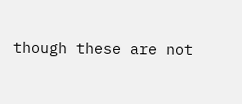though these are not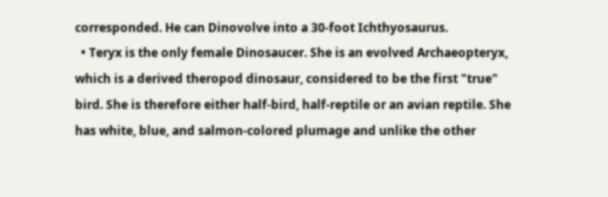corresponded. He can Dinovolve into a 30-foot Ichthyosaurus.
  • Teryx is the only female Dinosaucer. She is an evolved Archaeopteryx, which is a derived theropod dinosaur, considered to be the first "true" bird. She is therefore either half-bird, half-reptile or an avian reptile. She has white, blue, and salmon-colored plumage and unlike the other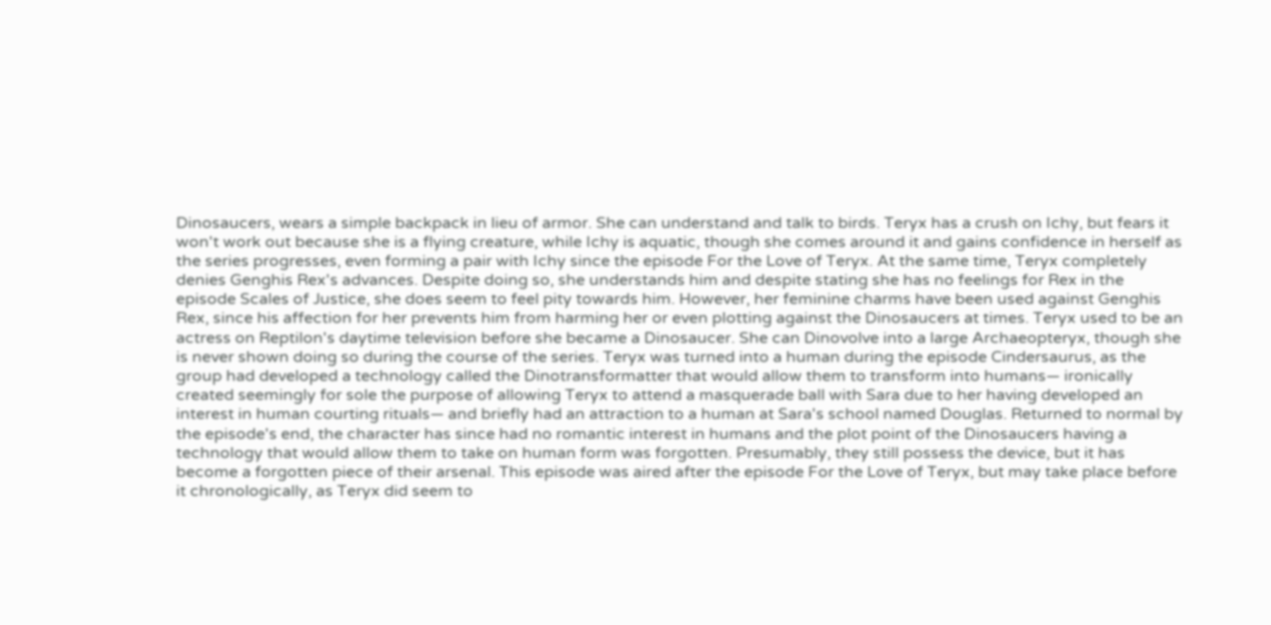Dinosaucers, wears a simple backpack in lieu of armor. She can understand and talk to birds. Teryx has a crush on Ichy, but fears it won't work out because she is a flying creature, while Ichy is aquatic, though she comes around it and gains confidence in herself as the series progresses, even forming a pair with Ichy since the episode For the Love of Teryx. At the same time, Teryx completely denies Genghis Rex's advances. Despite doing so, she understands him and despite stating she has no feelings for Rex in the episode Scales of Justice, she does seem to feel pity towards him. However, her feminine charms have been used against Genghis Rex, since his affection for her prevents him from harming her or even plotting against the Dinosaucers at times. Teryx used to be an actress on Reptilon's daytime television before she became a Dinosaucer. She can Dinovolve into a large Archaeopteryx, though she is never shown doing so during the course of the series. Teryx was turned into a human during the episode Cindersaurus, as the group had developed a technology called the Dinotransformatter that would allow them to transform into humans— ironically created seemingly for sole the purpose of allowing Teryx to attend a masquerade ball with Sara due to her having developed an interest in human courting rituals— and briefly had an attraction to a human at Sara's school named Douglas. Returned to normal by the episode's end, the character has since had no romantic interest in humans and the plot point of the Dinosaucers having a technology that would allow them to take on human form was forgotten. Presumably, they still possess the device, but it has become a forgotten piece of their arsenal. This episode was aired after the episode For the Love of Teryx, but may take place before it chronologically, as Teryx did seem to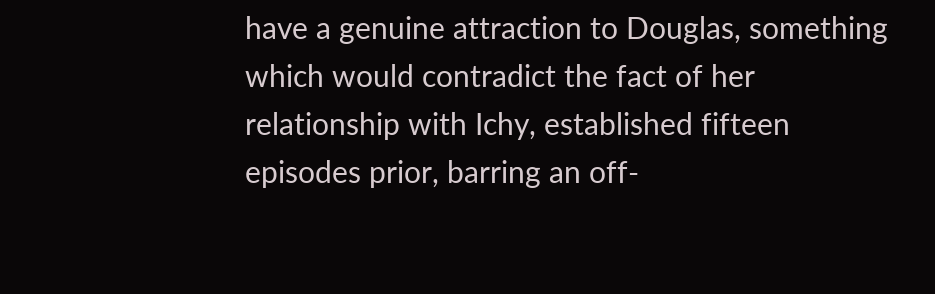have a genuine attraction to Douglas, something which would contradict the fact of her relationship with Ichy, established fifteen episodes prior, barring an off-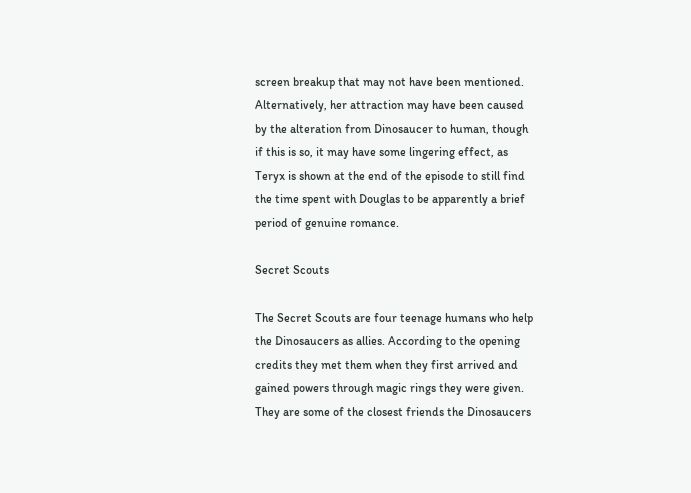screen breakup that may not have been mentioned. Alternatively, her attraction may have been caused by the alteration from Dinosaucer to human, though if this is so, it may have some lingering effect, as Teryx is shown at the end of the episode to still find the time spent with Douglas to be apparently a brief period of genuine romance.

Secret Scouts

The Secret Scouts are four teenage humans who help the Dinosaucers as allies. According to the opening credits they met them when they first arrived and gained powers through magic rings they were given. They are some of the closest friends the Dinosaucers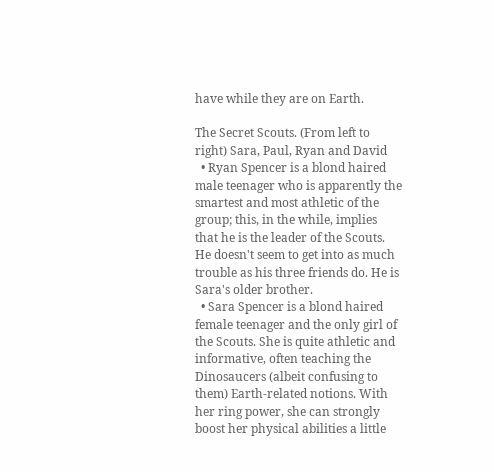have while they are on Earth.

The Secret Scouts. (From left to right) Sara, Paul, Ryan and David
  • Ryan Spencer is a blond haired male teenager who is apparently the smartest and most athletic of the group; this, in the while, implies that he is the leader of the Scouts. He doesn't seem to get into as much trouble as his three friends do. He is Sara's older brother.
  • Sara Spencer is a blond haired female teenager and the only girl of the Scouts. She is quite athletic and informative, often teaching the Dinosaucers (albeit confusing to them) Earth-related notions. With her ring power, she can strongly boost her physical abilities a little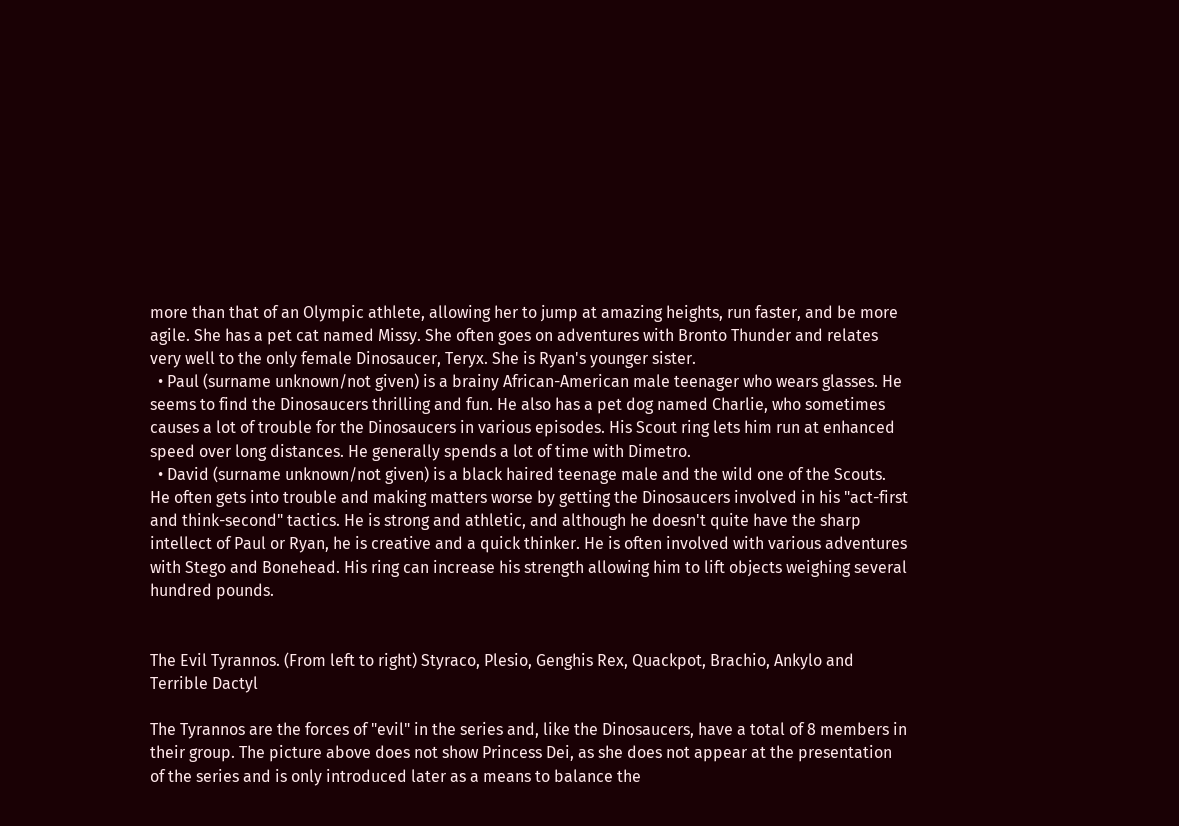more than that of an Olympic athlete, allowing her to jump at amazing heights, run faster, and be more agile. She has a pet cat named Missy. She often goes on adventures with Bronto Thunder and relates very well to the only female Dinosaucer, Teryx. She is Ryan's younger sister.
  • Paul (surname unknown/not given) is a brainy African-American male teenager who wears glasses. He seems to find the Dinosaucers thrilling and fun. He also has a pet dog named Charlie, who sometimes causes a lot of trouble for the Dinosaucers in various episodes. His Scout ring lets him run at enhanced speed over long distances. He generally spends a lot of time with Dimetro.
  • David (surname unknown/not given) is a black haired teenage male and the wild one of the Scouts. He often gets into trouble and making matters worse by getting the Dinosaucers involved in his "act-first and think-second" tactics. He is strong and athletic, and although he doesn't quite have the sharp intellect of Paul or Ryan, he is creative and a quick thinker. He is often involved with various adventures with Stego and Bonehead. His ring can increase his strength allowing him to lift objects weighing several hundred pounds.


The Evil Tyrannos. (From left to right) Styraco, Plesio, Genghis Rex, Quackpot, Brachio, Ankylo and Terrible Dactyl

The Tyrannos are the forces of "evil" in the series and, like the Dinosaucers, have a total of 8 members in their group. The picture above does not show Princess Dei, as she does not appear at the presentation of the series and is only introduced later as a means to balance the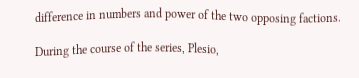difference in numbers and power of the two opposing factions.

During the course of the series, Plesio,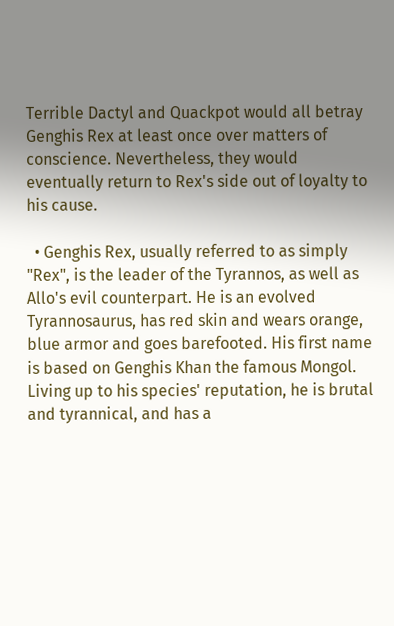Terrible Dactyl and Quackpot would all betray Genghis Rex at least once over matters of conscience. Nevertheless, they would eventually return to Rex's side out of loyalty to his cause.

  • Genghis Rex, usually referred to as simply "Rex", is the leader of the Tyrannos, as well as Allo's evil counterpart. He is an evolved Tyrannosaurus, has red skin and wears orange, blue armor and goes barefooted. His first name is based on Genghis Khan the famous Mongol. Living up to his species' reputation, he is brutal and tyrannical, and has a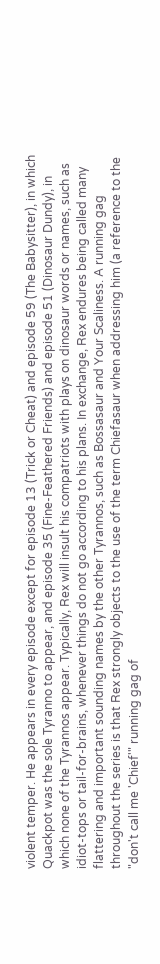violent temper. He appears in every episode except for episode 13 (Trick or Cheat) and episode 59 (The Babysitter), in which Quackpot was the sole Tyranno to appear, and episode 35 (Fine-Feathered Friends) and episode 51 (Dinosaur Dundy), in which none of the Tyrannos appear. Typically, Rex will insult his compatriots with plays on dinosaur words or names, such as idiot-tops or tail-for-brains, whenever things do not go according to his plans. In exchange, Rex endures being called many flattering and important sounding names by the other Tyrannos, such as Bossasaur and Your Scaliness. A running gag throughout the series is that Rex strongly objects to the use of the term Chiefasaur when addressing him (a reference to the "don't call me 'Chief'" running gag of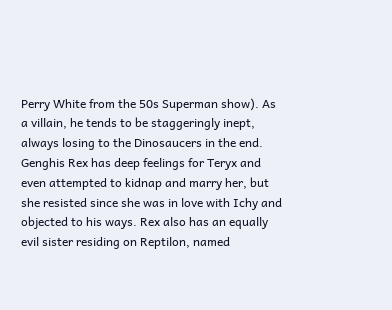Perry White from the 50s Superman show). As a villain, he tends to be staggeringly inept, always losing to the Dinosaucers in the end. Genghis Rex has deep feelings for Teryx and even attempted to kidnap and marry her, but she resisted since she was in love with Ichy and objected to his ways. Rex also has an equally evil sister residing on Reptilon, named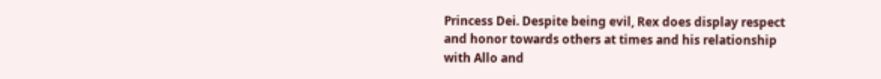Princess Dei. Despite being evil, Rex does display respect and honor towards others at times and his relationship with Allo and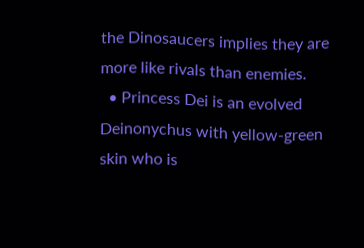the Dinosaucers implies they are more like rivals than enemies.
  • Princess Dei is an evolved Deinonychus with yellow-green skin who is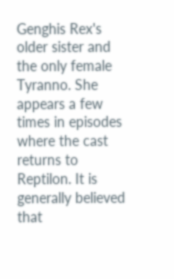Genghis Rex's older sister and the only female Tyranno. She appears a few times in episodes where the cast returns to Reptilon. It is generally believed that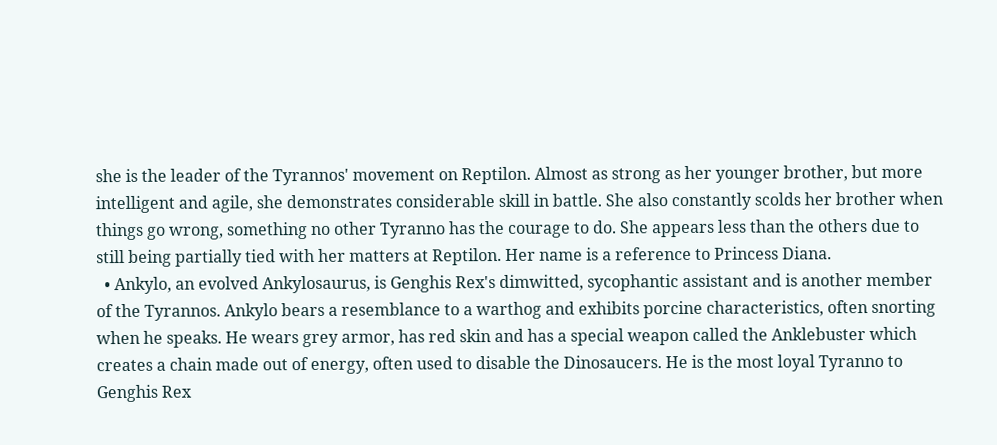she is the leader of the Tyrannos' movement on Reptilon. Almost as strong as her younger brother, but more intelligent and agile, she demonstrates considerable skill in battle. She also constantly scolds her brother when things go wrong, something no other Tyranno has the courage to do. She appears less than the others due to still being partially tied with her matters at Reptilon. Her name is a reference to Princess Diana.
  • Ankylo, an evolved Ankylosaurus, is Genghis Rex's dimwitted, sycophantic assistant and is another member of the Tyrannos. Ankylo bears a resemblance to a warthog and exhibits porcine characteristics, often snorting when he speaks. He wears grey armor, has red skin and has a special weapon called the Anklebuster which creates a chain made out of energy, often used to disable the Dinosaucers. He is the most loyal Tyranno to Genghis Rex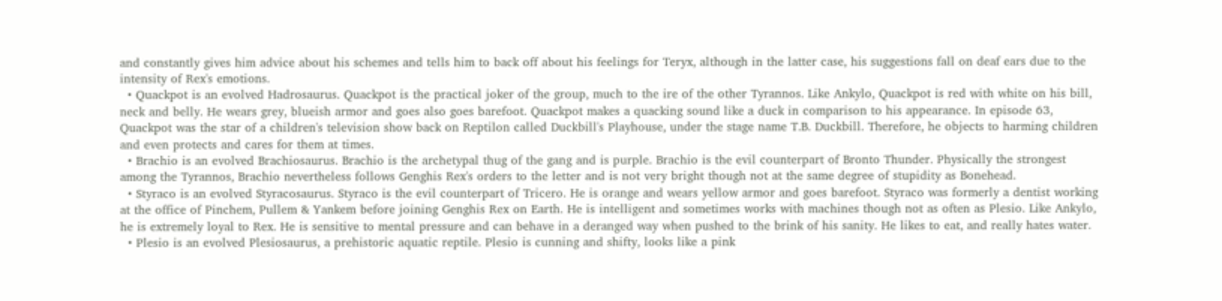and constantly gives him advice about his schemes and tells him to back off about his feelings for Teryx, although in the latter case, his suggestions fall on deaf ears due to the intensity of Rex's emotions.
  • Quackpot is an evolved Hadrosaurus. Quackpot is the practical joker of the group, much to the ire of the other Tyrannos. Like Ankylo, Quackpot is red with white on his bill, neck and belly. He wears grey, blueish armor and goes also goes barefoot. Quackpot makes a quacking sound like a duck in comparison to his appearance. In episode 63, Quackpot was the star of a children's television show back on Reptilon called Duckbill's Playhouse, under the stage name T.B. Duckbill. Therefore, he objects to harming children and even protects and cares for them at times.
  • Brachio is an evolved Brachiosaurus. Brachio is the archetypal thug of the gang and is purple. Brachio is the evil counterpart of Bronto Thunder. Physically the strongest among the Tyrannos, Brachio nevertheless follows Genghis Rex's orders to the letter and is not very bright though not at the same degree of stupidity as Bonehead.
  • Styraco is an evolved Styracosaurus. Styraco is the evil counterpart of Tricero. He is orange and wears yellow armor and goes barefoot. Styraco was formerly a dentist working at the office of Pinchem, Pullem & Yankem before joining Genghis Rex on Earth. He is intelligent and sometimes works with machines though not as often as Plesio. Like Ankylo, he is extremely loyal to Rex. He is sensitive to mental pressure and can behave in a deranged way when pushed to the brink of his sanity. He likes to eat, and really hates water.
  • Plesio is an evolved Plesiosaurus, a prehistoric aquatic reptile. Plesio is cunning and shifty, looks like a pink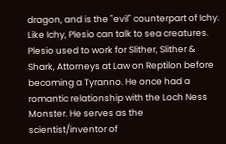dragon, and is the "evil" counterpart of Ichy. Like Ichy, Plesio can talk to sea creatures. Plesio used to work for Slither, Slither & Shark, Attorneys at Law on Reptilon before becoming a Tyranno. He once had a romantic relationship with the Loch Ness Monster. He serves as the scientist/inventor of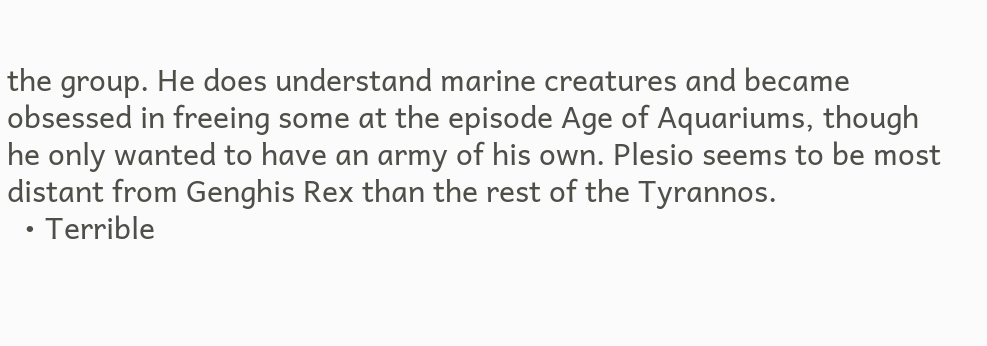the group. He does understand marine creatures and became obsessed in freeing some at the episode Age of Aquariums, though he only wanted to have an army of his own. Plesio seems to be most distant from Genghis Rex than the rest of the Tyrannos.
  • Terrible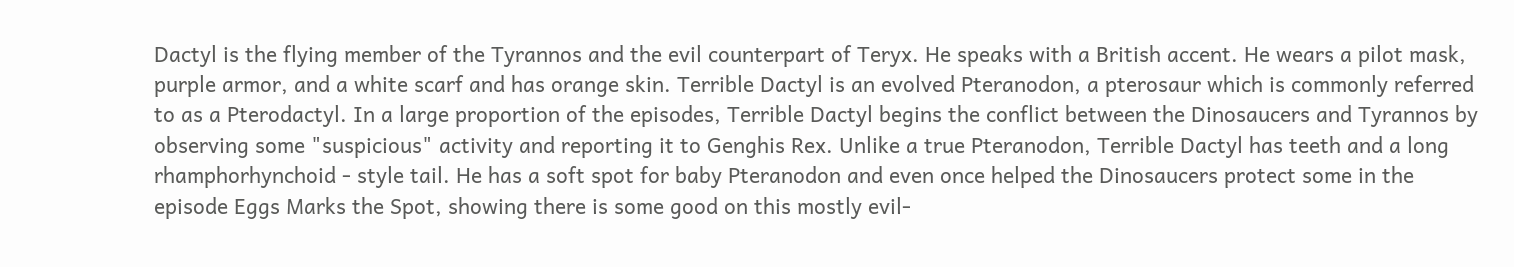Dactyl is the flying member of the Tyrannos and the evil counterpart of Teryx. He speaks with a British accent. He wears a pilot mask, purple armor, and a white scarf and has orange skin. Terrible Dactyl is an evolved Pteranodon, a pterosaur which is commonly referred to as a Pterodactyl. In a large proportion of the episodes, Terrible Dactyl begins the conflict between the Dinosaucers and Tyrannos by observing some "suspicious" activity and reporting it to Genghis Rex. Unlike a true Pteranodon, Terrible Dactyl has teeth and a long rhamphorhynchoid - style tail. He has a soft spot for baby Pteranodon and even once helped the Dinosaucers protect some in the episode Eggs Marks the Spot, showing there is some good on this mostly evil-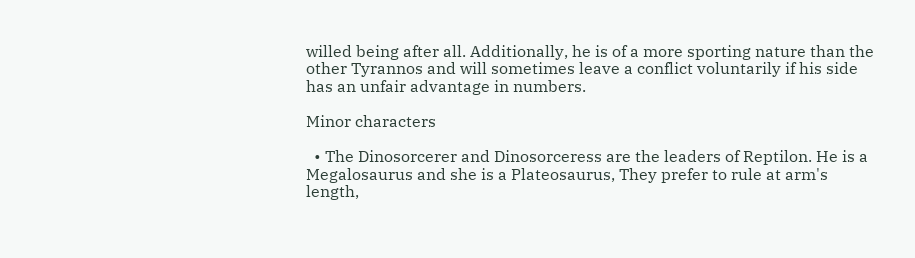willed being after all. Additionally, he is of a more sporting nature than the other Tyrannos and will sometimes leave a conflict voluntarily if his side has an unfair advantage in numbers.

Minor characters

  • The Dinosorcerer and Dinosorceress are the leaders of Reptilon. He is a Megalosaurus and she is a Plateosaurus, They prefer to rule at arm's length,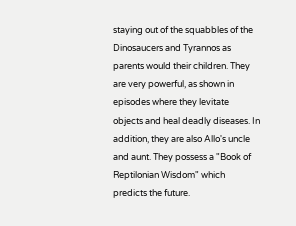staying out of the squabbles of the Dinosaucers and Tyrannos as parents would their children. They are very powerful, as shown in episodes where they levitate objects and heal deadly diseases. In addition, they are also Allo's uncle and aunt. They possess a "Book of Reptilonian Wisdom" which predicts the future.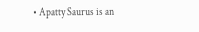• Apatty Saurus is an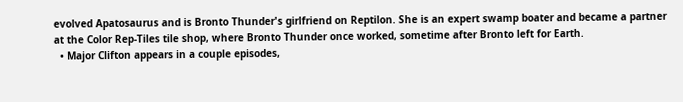evolved Apatosaurus and is Bronto Thunder's girlfriend on Reptilon. She is an expert swamp boater and became a partner at the Color Rep-Tiles tile shop, where Bronto Thunder once worked, sometime after Bronto left for Earth.
  • Major Clifton appears in a couple episodes,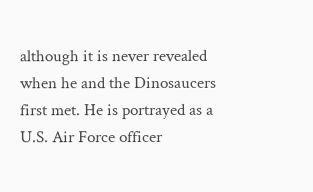although it is never revealed when he and the Dinosaucers first met. He is portrayed as a U.S. Air Force officer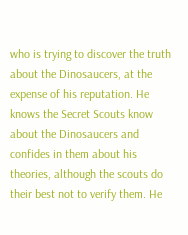who is trying to discover the truth about the Dinosaucers, at the expense of his reputation. He knows the Secret Scouts know about the Dinosaucers and confides in them about his theories, although the scouts do their best not to verify them. He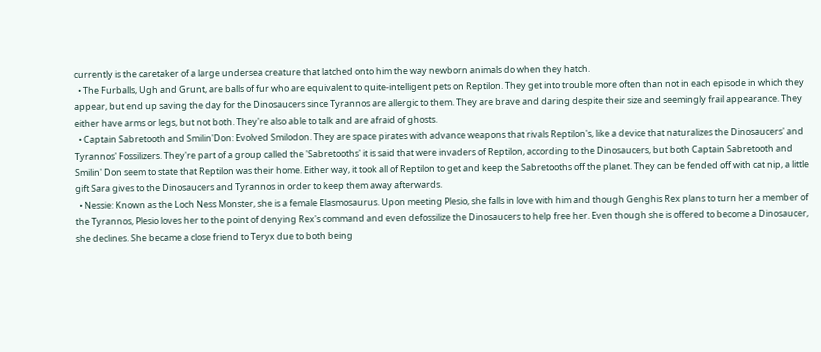currently is the caretaker of a large undersea creature that latched onto him the way newborn animals do when they hatch.
  • The Furballs, Ugh and Grunt, are balls of fur who are equivalent to quite-intelligent pets on Reptilon. They get into trouble more often than not in each episode in which they appear, but end up saving the day for the Dinosaucers since Tyrannos are allergic to them. They are brave and daring despite their size and seemingly frail appearance. They either have arms or legs, but not both. They're also able to talk and are afraid of ghosts.
  • Captain Sabretooth and Smilin'Don: Evolved Smilodon. They are space pirates with advance weapons that rivals Reptilon's, like a device that naturalizes the Dinosaucers' and Tyrannos' Fossilizers. They're part of a group called the 'Sabretooths' it is said that were invaders of Reptilon, according to the Dinosaucers, but both Captain Sabretooth and Smilin' Don seem to state that Reptilon was their home. Either way, it took all of Reptilon to get and keep the Sabretooths off the planet. They can be fended off with cat nip, a little gift Sara gives to the Dinosaucers and Tyrannos in order to keep them away afterwards.
  • Nessie: Known as the Loch Ness Monster, she is a female Elasmosaurus. Upon meeting Plesio, she falls in love with him and though Genghis Rex plans to turn her a member of the Tyrannos, Plesio loves her to the point of denying Rex's command and even defossilize the Dinosaucers to help free her. Even though she is offered to become a Dinosaucer, she declines. She became a close friend to Teryx due to both being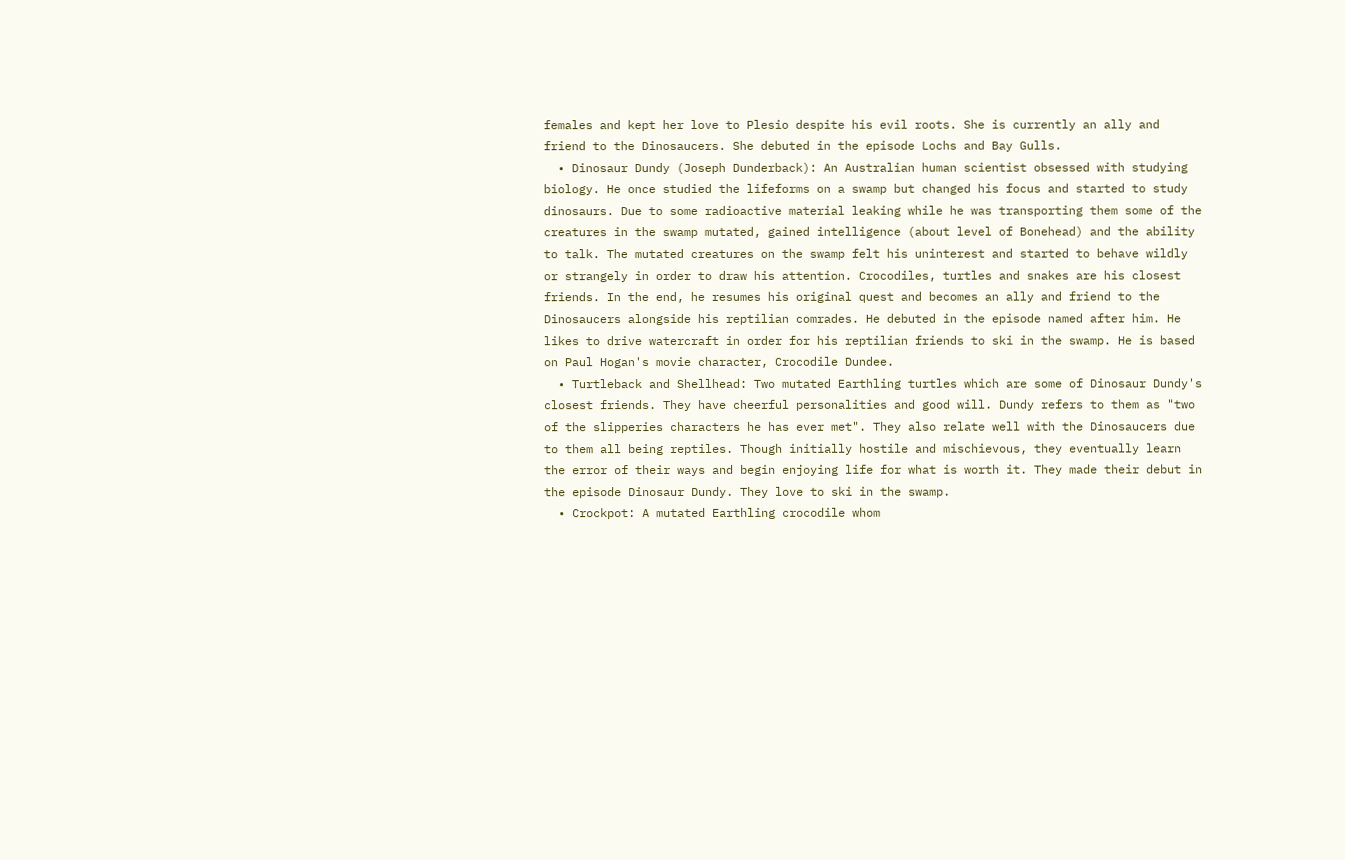females and kept her love to Plesio despite his evil roots. She is currently an ally and friend to the Dinosaucers. She debuted in the episode Lochs and Bay Gulls.
  • Dinosaur Dundy (Joseph Dunderback): An Australian human scientist obsessed with studying biology. He once studied the lifeforms on a swamp but changed his focus and started to study dinosaurs. Due to some radioactive material leaking while he was transporting them some of the creatures in the swamp mutated, gained intelligence (about level of Bonehead) and the ability to talk. The mutated creatures on the swamp felt his uninterest and started to behave wildly or strangely in order to draw his attention. Crocodiles, turtles and snakes are his closest friends. In the end, he resumes his original quest and becomes an ally and friend to the Dinosaucers alongside his reptilian comrades. He debuted in the episode named after him. He likes to drive watercraft in order for his reptilian friends to ski in the swamp. He is based on Paul Hogan's movie character, Crocodile Dundee.
  • Turtleback and Shellhead: Two mutated Earthling turtles which are some of Dinosaur Dundy's closest friends. They have cheerful personalities and good will. Dundy refers to them as "two of the slipperies characters he has ever met". They also relate well with the Dinosaucers due to them all being reptiles. Though initially hostile and mischievous, they eventually learn the error of their ways and begin enjoying life for what is worth it. They made their debut in the episode Dinosaur Dundy. They love to ski in the swamp.
  • Crockpot: A mutated Earthling crocodile whom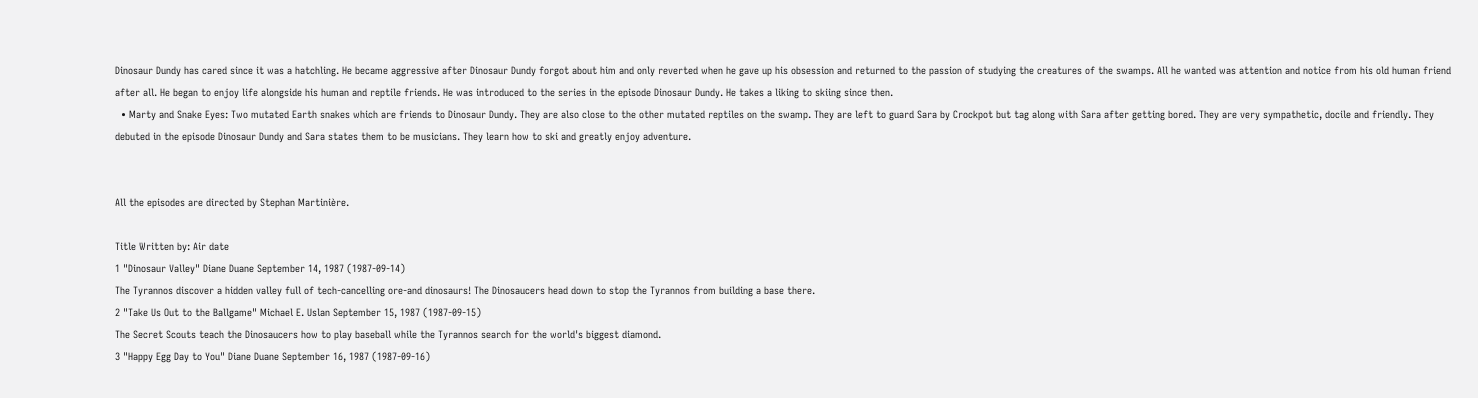Dinosaur Dundy has cared since it was a hatchling. He became aggressive after Dinosaur Dundy forgot about him and only reverted when he gave up his obsession and returned to the passion of studying the creatures of the swamps. All he wanted was attention and notice from his old human friend after all. He began to enjoy life alongside his human and reptile friends. He was introduced to the series in the episode Dinosaur Dundy. He takes a liking to skiing since then.
  • Marty and Snake Eyes: Two mutated Earth snakes which are friends to Dinosaur Dundy. They are also close to the other mutated reptiles on the swamp. They are left to guard Sara by Crockpot but tag along with Sara after getting bored. They are very sympathetic, docile and friendly. They debuted in the episode Dinosaur Dundy and Sara states them to be musicians. They learn how to ski and greatly enjoy adventure.


All the episodes are directed by Stephan Martinière.

Title Written by: Air date
1 "Dinosaur Valley" Diane Duane September 14, 1987 (1987-09-14)
The Tyrannos discover a hidden valley full of tech-cancelling ore-and dinosaurs! The Dinosaucers head down to stop the Tyrannos from building a base there.
2 "Take Us Out to the Ballgame" Michael E. Uslan September 15, 1987 (1987-09-15)
The Secret Scouts teach the Dinosaucers how to play baseball while the Tyrannos search for the world's biggest diamond.
3 "Happy Egg Day to You" Diane Duane September 16, 1987 (1987-09-16)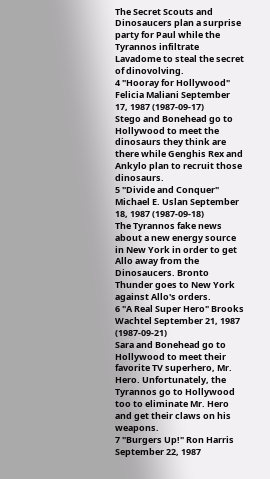The Secret Scouts and Dinosaucers plan a surprise party for Paul while the Tyrannos infiltrate Lavadome to steal the secret of dinovolving.
4 "Hooray for Hollywood" Felicia Maliani September 17, 1987 (1987-09-17)
Stego and Bonehead go to Hollywood to meet the dinosaurs they think are there while Genghis Rex and Ankylo plan to recruit those dinosaurs.
5 "Divide and Conquer" Michael E. Uslan September 18, 1987 (1987-09-18)
The Tyrannos fake news about a new energy source in New York in order to get Allo away from the Dinosaucers. Bronto Thunder goes to New York against Allo's orders.
6 "A Real Super Hero" Brooks Wachtel September 21, 1987 (1987-09-21)
Sara and Bonehead go to Hollywood to meet their favorite TV superhero, Mr. Hero. Unfortunately, the Tyrannos go to Hollywood too to eliminate Mr. Hero and get their claws on his weapons.
7 "Burgers Up!" Ron Harris September 22, 1987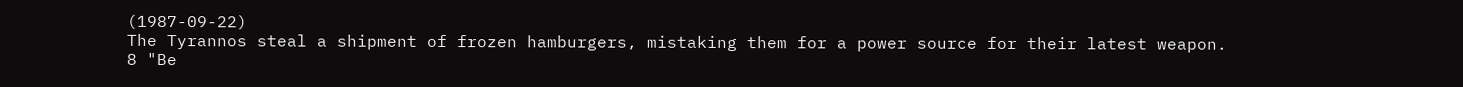(1987-09-22)
The Tyrannos steal a shipment of frozen hamburgers, mistaking them for a power source for their latest weapon.
8 "Be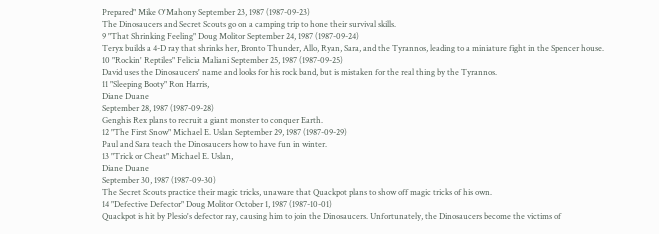Prepared" Mike O'Mahony September 23, 1987 (1987-09-23)
The Dinosaucers and Secret Scouts go on a camping trip to hone their survival skills.
9 "That Shrinking Feeling" Doug Molitor September 24, 1987 (1987-09-24)
Teryx builds a 4-D ray that shrinks her, Bronto Thunder, Allo, Ryan, Sara, and the Tyrannos, leading to a miniature fight in the Spencer house.
10 "Rockin' Reptiles" Felicia Maliani September 25, 1987 (1987-09-25)
David uses the Dinosaucers' name and looks for his rock band, but is mistaken for the real thing by the Tyrannos.
11 "Sleeping Booty" Ron Harris,
Diane Duane
September 28, 1987 (1987-09-28)
Genghis Rex plans to recruit a giant monster to conquer Earth.
12 "The First Snow" Michael E. Uslan September 29, 1987 (1987-09-29)
Paul and Sara teach the Dinosaucers how to have fun in winter.
13 "Trick or Cheat" Michael E. Uslan,
Diane Duane
September 30, 1987 (1987-09-30)
The Secret Scouts practice their magic tricks, unaware that Quackpot plans to show off magic tricks of his own.
14 "Defective Defector" Doug Molitor October 1, 1987 (1987-10-01)
Quackpot is hit by Plesio's defector ray, causing him to join the Dinosaucers. Unfortunately, the Dinosaucers become the victims of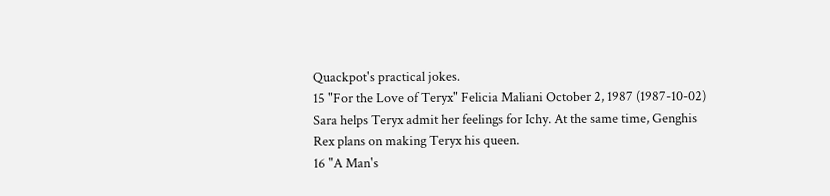Quackpot's practical jokes.
15 "For the Love of Teryx" Felicia Maliani October 2, 1987 (1987-10-02)
Sara helps Teryx admit her feelings for Ichy. At the same time, Genghis Rex plans on making Teryx his queen.
16 "A Man's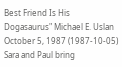Best Friend Is His Dogasaurus" Michael E. Uslan October 5, 1987 (1987-10-05)
Sara and Paul bring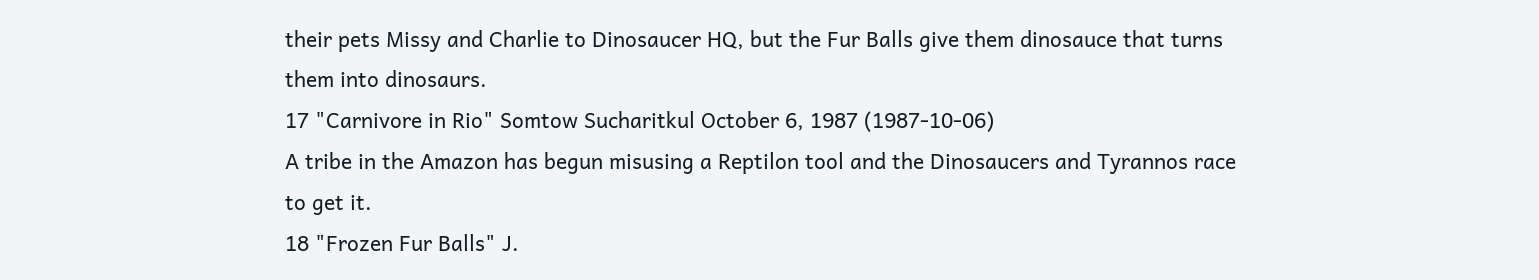their pets Missy and Charlie to Dinosaucer HQ, but the Fur Balls give them dinosauce that turns them into dinosaurs.
17 "Carnivore in Rio" Somtow Sucharitkul October 6, 1987 (1987-10-06)
A tribe in the Amazon has begun misusing a Reptilon tool and the Dinosaucers and Tyrannos race to get it.
18 "Frozen Fur Balls" J.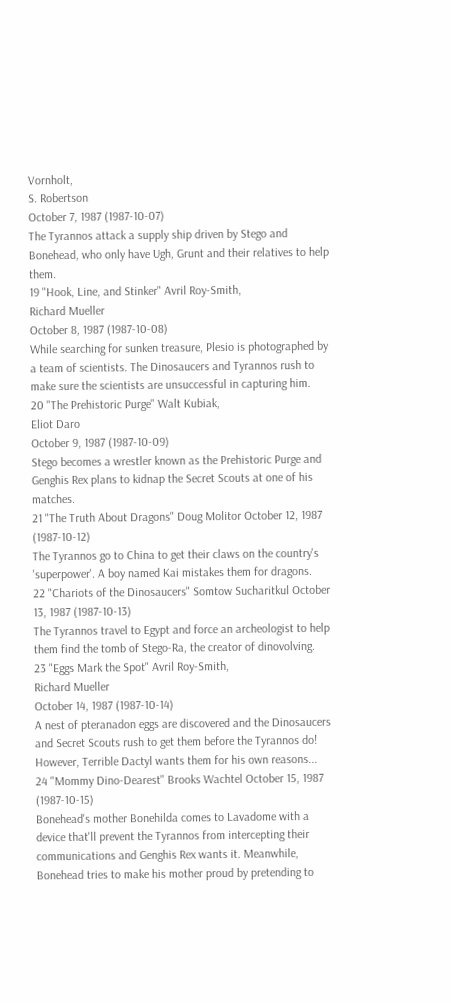Vornholt,
S. Robertson
October 7, 1987 (1987-10-07)
The Tyrannos attack a supply ship driven by Stego and Bonehead, who only have Ugh, Grunt and their relatives to help them.
19 "Hook, Line, and Stinker" Avril Roy-Smith,
Richard Mueller
October 8, 1987 (1987-10-08)
While searching for sunken treasure, Plesio is photographed by a team of scientists. The Dinosaucers and Tyrannos rush to make sure the scientists are unsuccessful in capturing him.
20 "The Prehistoric Purge" Walt Kubiak,
Eliot Daro
October 9, 1987 (1987-10-09)
Stego becomes a wrestler known as the Prehistoric Purge and Genghis Rex plans to kidnap the Secret Scouts at one of his matches.
21 "The Truth About Dragons" Doug Molitor October 12, 1987 (1987-10-12)
The Tyrannos go to China to get their claws on the country's 'superpower'. A boy named Kai mistakes them for dragons.
22 "Chariots of the Dinosaucers" Somtow Sucharitkul October 13, 1987 (1987-10-13)
The Tyrannos travel to Egypt and force an archeologist to help them find the tomb of Stego-Ra, the creator of dinovolving.
23 "Eggs Mark the Spot" Avril Roy-Smith,
Richard Mueller
October 14, 1987 (1987-10-14)
A nest of pteranadon eggs are discovered and the Dinosaucers and Secret Scouts rush to get them before the Tyrannos do! However, Terrible Dactyl wants them for his own reasons...
24 "Mommy Dino-Dearest" Brooks Wachtel October 15, 1987 (1987-10-15)
Bonehead's mother Bonehilda comes to Lavadome with a device that'll prevent the Tyrannos from intercepting their communications and Genghis Rex wants it. Meanwhile, Bonehead tries to make his mother proud by pretending to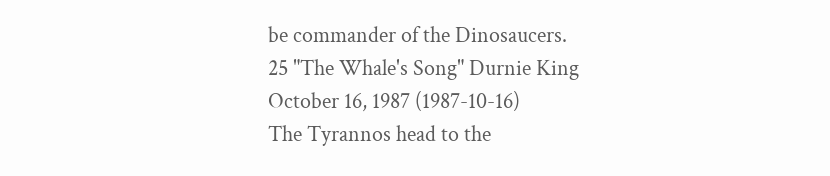be commander of the Dinosaucers.
25 "The Whale's Song" Durnie King October 16, 1987 (1987-10-16)
The Tyrannos head to the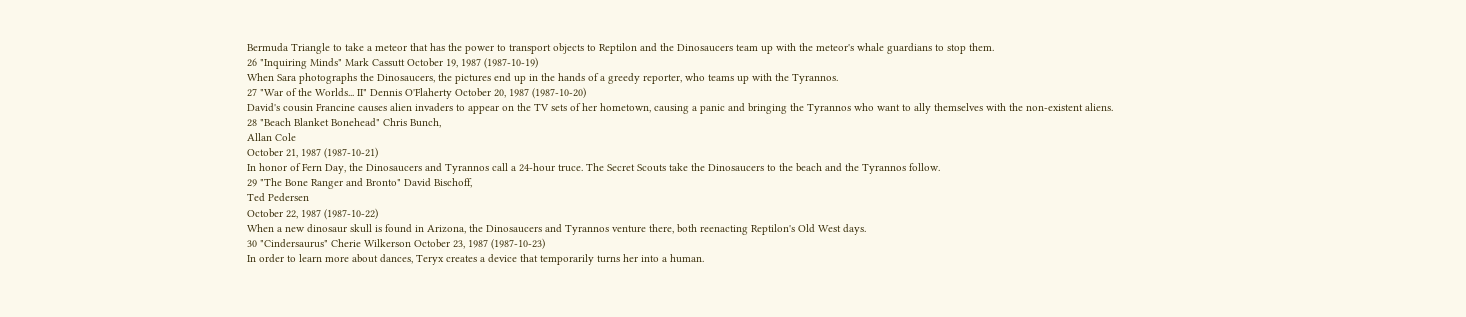Bermuda Triangle to take a meteor that has the power to transport objects to Reptilon and the Dinosaucers team up with the meteor's whale guardians to stop them.
26 "Inquiring Minds" Mark Cassutt October 19, 1987 (1987-10-19)
When Sara photographs the Dinosaucers, the pictures end up in the hands of a greedy reporter, who teams up with the Tyrannos.
27 "War of the Worlds... II" Dennis O'Flaherty October 20, 1987 (1987-10-20)
David's cousin Francine causes alien invaders to appear on the TV sets of her hometown, causing a panic and bringing the Tyrannos who want to ally themselves with the non-existent aliens.
28 "Beach Blanket Bonehead" Chris Bunch,
Allan Cole
October 21, 1987 (1987-10-21)
In honor of Fern Day, the Dinosaucers and Tyrannos call a 24-hour truce. The Secret Scouts take the Dinosaucers to the beach and the Tyrannos follow.
29 "The Bone Ranger and Bronto" David Bischoff,
Ted Pedersen
October 22, 1987 (1987-10-22)
When a new dinosaur skull is found in Arizona, the Dinosaucers and Tyrannos venture there, both reenacting Reptilon's Old West days.
30 "Cindersaurus" Cherie Wilkerson October 23, 1987 (1987-10-23)
In order to learn more about dances, Teryx creates a device that temporarily turns her into a human.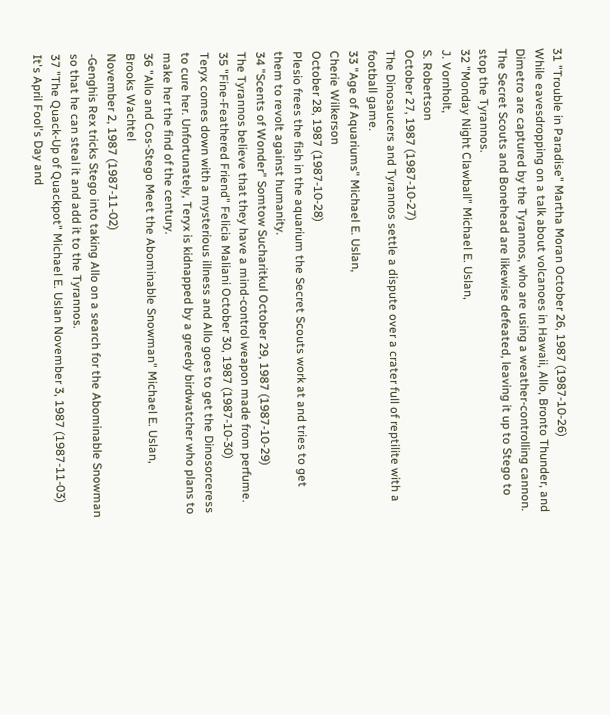31 "Trouble in Paradise" Martha Moran October 26, 1987 (1987-10-26)
While eavesdropping on a talk about volcanoes in Hawaii, Allo, Bronto Thunder, and Dimetro are captured by the Tyrannos, who are using a weather-controlling cannon. The Secret Scouts and Bonehead are likewise defeated, leaving it up to Stego to stop the Tyrannos.
32 "Monday Night Clawball" Michael E. Uslan,
J. Vornholt,
S. Robertson
October 27, 1987 (1987-10-27)
The Dinosaucers and Tyrannos settle a dispute over a crater full of reptilite with a football game.
33 "Age of Aquariums" Michael E. Uslan,
Cherie Wilkerson
October 28, 1987 (1987-10-28)
Plesio frees the fish in the aquarium the Secret Scouts work at and tries to get them to revolt against humanity.
34 "Scents of Wonder" Somtow Sucharitkul October 29, 1987 (1987-10-29)
The Tyrannos believe that they have a mind-control weapon made from perfume.
35 "Fine-Feathered Friend" Felicia Maliani October 30, 1987 (1987-10-30)
Teryx comes down with a mysterious illness and Allo goes to get the Dinosorceress to cure her. Unfortunately, Teryx is kidnapped by a greedy birdwatcher who plans to make her the find of the century.
36 "Allo and Cos-Stego Meet the Abominable Snowman" Michael E. Uslan,
Brooks Wachtel
November 2, 1987 (1987-11-02)
-Genghis Rex tricks Stego into taking Allo on a search for the Abominable Snowman so that he can steal it and add it to the Tyrannos.
37 "The Quack-Up of Quackpot" Michael E. Uslan November 3, 1987 (1987-11-03)
It's April Fool's Day and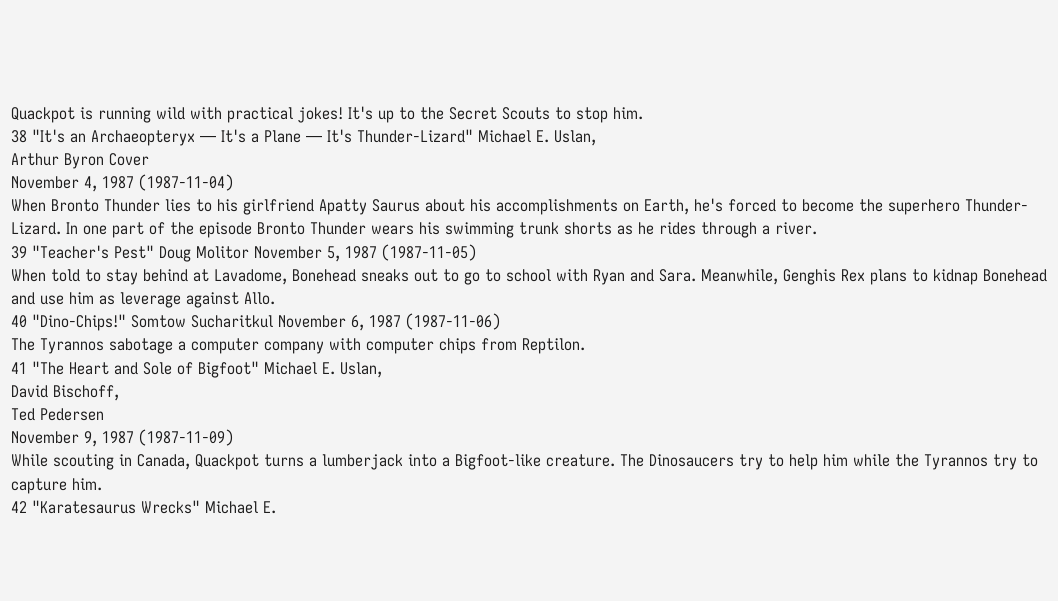Quackpot is running wild with practical jokes! It's up to the Secret Scouts to stop him.
38 "It's an Archaeopteryx — It's a Plane — It's Thunder-Lizard" Michael E. Uslan,
Arthur Byron Cover
November 4, 1987 (1987-11-04)
When Bronto Thunder lies to his girlfriend Apatty Saurus about his accomplishments on Earth, he's forced to become the superhero Thunder-Lizard. In one part of the episode Bronto Thunder wears his swimming trunk shorts as he rides through a river.
39 "Teacher's Pest" Doug Molitor November 5, 1987 (1987-11-05)
When told to stay behind at Lavadome, Bonehead sneaks out to go to school with Ryan and Sara. Meanwhile, Genghis Rex plans to kidnap Bonehead and use him as leverage against Allo.
40 "Dino-Chips!" Somtow Sucharitkul November 6, 1987 (1987-11-06)
The Tyrannos sabotage a computer company with computer chips from Reptilon.
41 "The Heart and Sole of Bigfoot" Michael E. Uslan,
David Bischoff,
Ted Pedersen
November 9, 1987 (1987-11-09)
While scouting in Canada, Quackpot turns a lumberjack into a Bigfoot-like creature. The Dinosaucers try to help him while the Tyrannos try to capture him.
42 "Karatesaurus Wrecks" Michael E.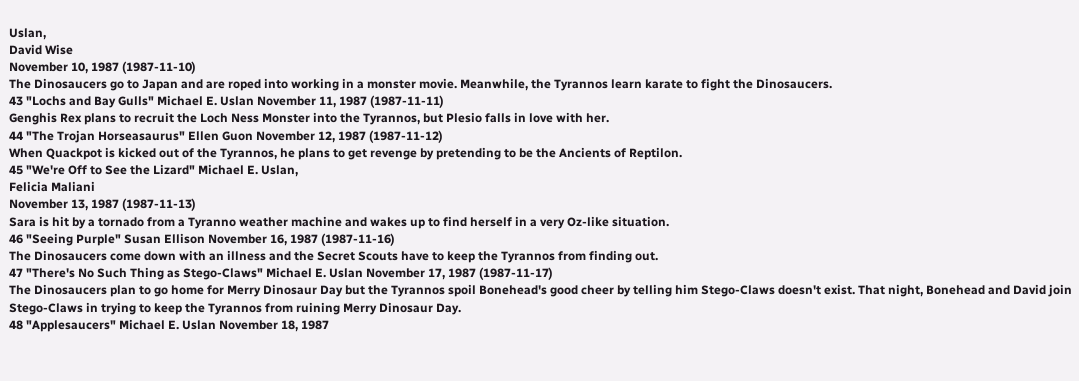Uslan,
David Wise
November 10, 1987 (1987-11-10)
The Dinosaucers go to Japan and are roped into working in a monster movie. Meanwhile, the Tyrannos learn karate to fight the Dinosaucers.
43 "Lochs and Bay Gulls" Michael E. Uslan November 11, 1987 (1987-11-11)
Genghis Rex plans to recruit the Loch Ness Monster into the Tyrannos, but Plesio falls in love with her.
44 "The Trojan Horseasaurus" Ellen Guon November 12, 1987 (1987-11-12)
When Quackpot is kicked out of the Tyrannos, he plans to get revenge by pretending to be the Ancients of Reptilon.
45 "We're Off to See the Lizard" Michael E. Uslan,
Felicia Maliani
November 13, 1987 (1987-11-13)
Sara is hit by a tornado from a Tyranno weather machine and wakes up to find herself in a very Oz-like situation.
46 "Seeing Purple" Susan Ellison November 16, 1987 (1987-11-16)
The Dinosaucers come down with an illness and the Secret Scouts have to keep the Tyrannos from finding out.
47 "There's No Such Thing as Stego-Claws" Michael E. Uslan November 17, 1987 (1987-11-17)
The Dinosaucers plan to go home for Merry Dinosaur Day but the Tyrannos spoil Bonehead's good cheer by telling him Stego-Claws doesn't exist. That night, Bonehead and David join Stego-Claws in trying to keep the Tyrannos from ruining Merry Dinosaur Day.
48 "Applesaucers" Michael E. Uslan November 18, 1987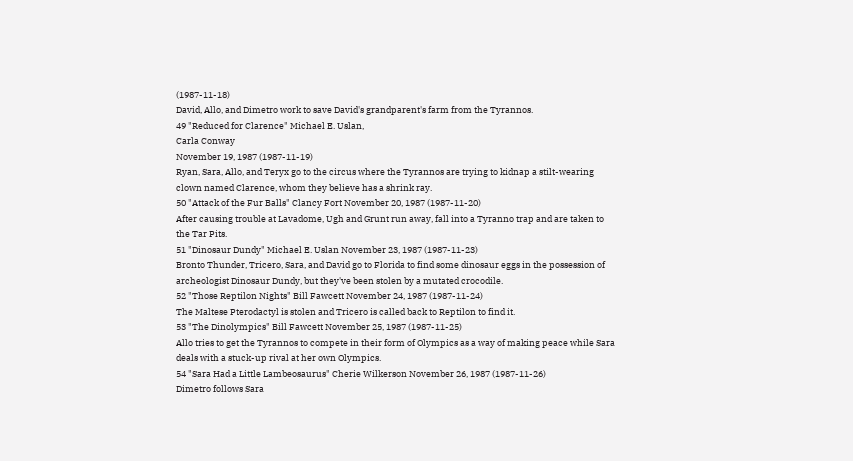(1987-11-18)
David, Allo, and Dimetro work to save David's grandparent's farm from the Tyrannos.
49 "Reduced for Clarence" Michael E. Uslan,
Carla Conway
November 19, 1987 (1987-11-19)
Ryan, Sara, Allo, and Teryx go to the circus where the Tyrannos are trying to kidnap a stilt-wearing clown named Clarence, whom they believe has a shrink ray.
50 "Attack of the Fur Balls" Clancy Fort November 20, 1987 (1987-11-20)
After causing trouble at Lavadome, Ugh and Grunt run away, fall into a Tyranno trap and are taken to the Tar Pits.
51 "Dinosaur Dundy" Michael E. Uslan November 23, 1987 (1987-11-23)
Bronto Thunder, Tricero, Sara, and David go to Florida to find some dinosaur eggs in the possession of archeologist Dinosaur Dundy, but they've been stolen by a mutated crocodile.
52 "Those Reptilon Nights" Bill Fawcett November 24, 1987 (1987-11-24)
The Maltese Pterodactyl is stolen and Tricero is called back to Reptilon to find it.
53 "The Dinolympics" Bill Fawcett November 25, 1987 (1987-11-25)
Allo tries to get the Tyrannos to compete in their form of Olympics as a way of making peace while Sara deals with a stuck-up rival at her own Olympics.
54 "Sara Had a Little Lambeosaurus" Cherie Wilkerson November 26, 1987 (1987-11-26)
Dimetro follows Sara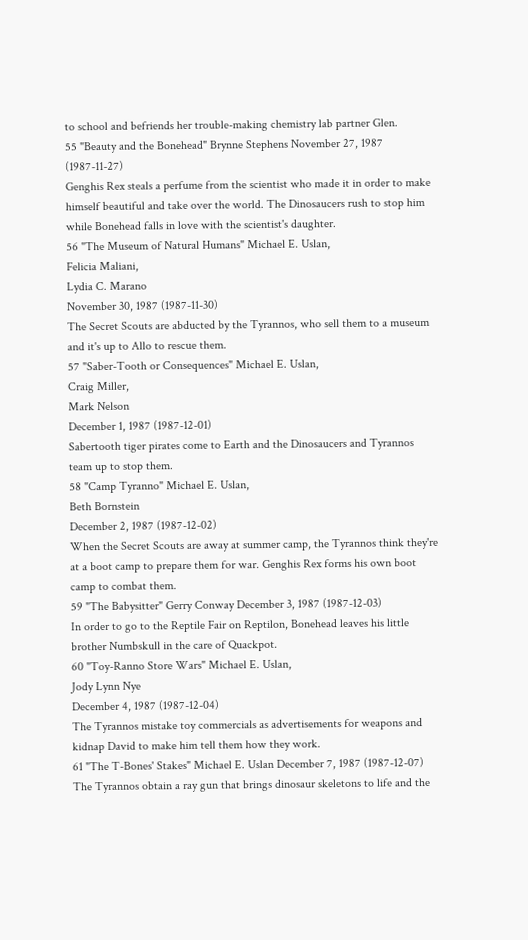to school and befriends her trouble-making chemistry lab partner Glen.
55 "Beauty and the Bonehead" Brynne Stephens November 27, 1987 (1987-11-27)
Genghis Rex steals a perfume from the scientist who made it in order to make himself beautiful and take over the world. The Dinosaucers rush to stop him while Bonehead falls in love with the scientist's daughter.
56 "The Museum of Natural Humans" Michael E. Uslan,
Felicia Maliani,
Lydia C. Marano
November 30, 1987 (1987-11-30)
The Secret Scouts are abducted by the Tyrannos, who sell them to a museum and it's up to Allo to rescue them.
57 "Saber-Tooth or Consequences" Michael E. Uslan,
Craig Miller,
Mark Nelson
December 1, 1987 (1987-12-01)
Sabertooth tiger pirates come to Earth and the Dinosaucers and Tyrannos team up to stop them.
58 "Camp Tyranno" Michael E. Uslan,
Beth Bornstein
December 2, 1987 (1987-12-02)
When the Secret Scouts are away at summer camp, the Tyrannos think they're at a boot camp to prepare them for war. Genghis Rex forms his own boot camp to combat them.
59 "The Babysitter" Gerry Conway December 3, 1987 (1987-12-03)
In order to go to the Reptile Fair on Reptilon, Bonehead leaves his little brother Numbskull in the care of Quackpot.
60 "Toy-Ranno Store Wars" Michael E. Uslan,
Jody Lynn Nye
December 4, 1987 (1987-12-04)
The Tyrannos mistake toy commercials as advertisements for weapons and kidnap David to make him tell them how they work.
61 "The T-Bones' Stakes" Michael E. Uslan December 7, 1987 (1987-12-07)
The Tyrannos obtain a ray gun that brings dinosaur skeletons to life and the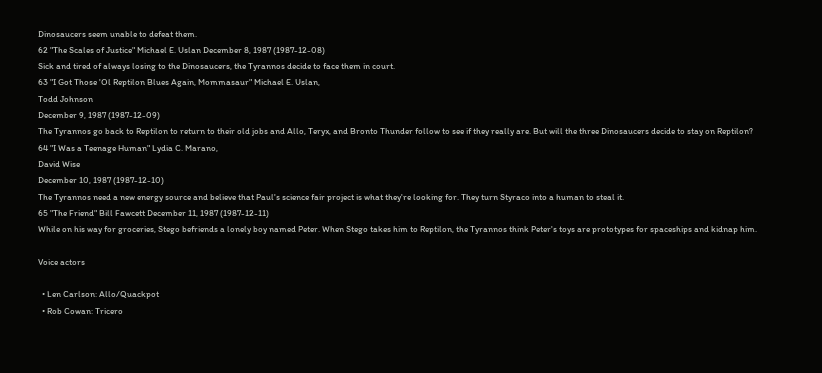Dinosaucers seem unable to defeat them.
62 "The Scales of Justice" Michael E. Uslan December 8, 1987 (1987-12-08)
Sick and tired of always losing to the Dinosaucers, the Tyrannos decide to face them in court.
63 "I Got Those 'Ol Reptilon Blues Again, Mommasaur" Michael E. Uslan,
Todd Johnson
December 9, 1987 (1987-12-09)
The Tyrannos go back to Reptilon to return to their old jobs and Allo, Teryx, and Bronto Thunder follow to see if they really are. But will the three Dinosaucers decide to stay on Reptilon?
64 "I Was a Teenage Human" Lydia C. Marano,
David Wise
December 10, 1987 (1987-12-10)
The Tyrannos need a new energy source and believe that Paul's science fair project is what they're looking for. They turn Styraco into a human to steal it.
65 "The Friend" Bill Fawcett December 11, 1987 (1987-12-11)
While on his way for groceries, Stego befriends a lonely boy named Peter. When Stego takes him to Reptilon, the Tyrannos think Peter's toys are prototypes for spaceships and kidnap him.

Voice actors

  • Len Carlson: Allo/Quackpot
  • Rob Cowan: Tricero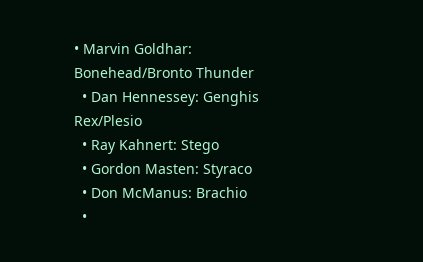• Marvin Goldhar: Bonehead/Bronto Thunder
  • Dan Hennessey: Genghis Rex/Plesio
  • Ray Kahnert: Stego
  • Gordon Masten: Styraco
  • Don McManus: Brachio
  •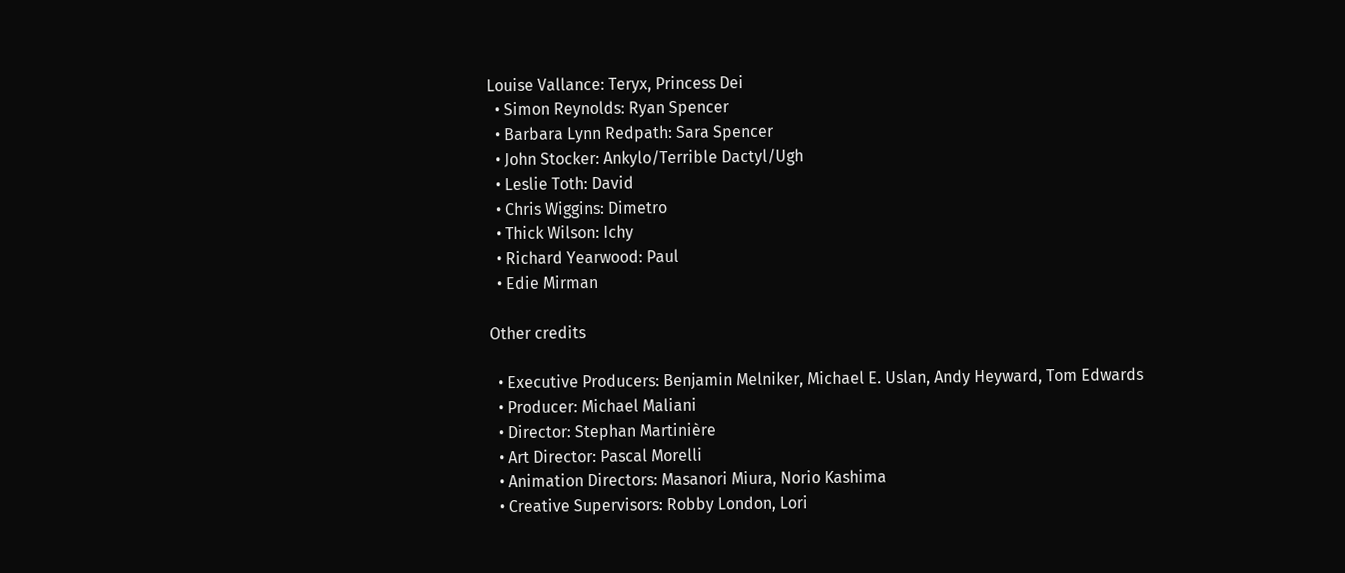Louise Vallance: Teryx, Princess Dei
  • Simon Reynolds: Ryan Spencer
  • Barbara Lynn Redpath: Sara Spencer
  • John Stocker: Ankylo/Terrible Dactyl/Ugh
  • Leslie Toth: David
  • Chris Wiggins: Dimetro
  • Thick Wilson: Ichy
  • Richard Yearwood: Paul
  • Edie Mirman

Other credits

  • Executive Producers: Benjamin Melniker, Michael E. Uslan, Andy Heyward, Tom Edwards
  • Producer: Michael Maliani
  • Director: Stephan Martinière
  • Art Director: Pascal Morelli
  • Animation Directors: Masanori Miura, Norio Kashima
  • Creative Supervisors: Robby London, Lori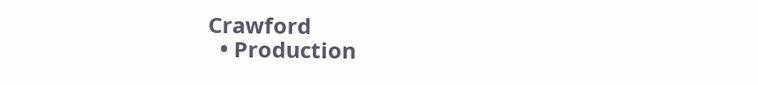Crawford
  • Production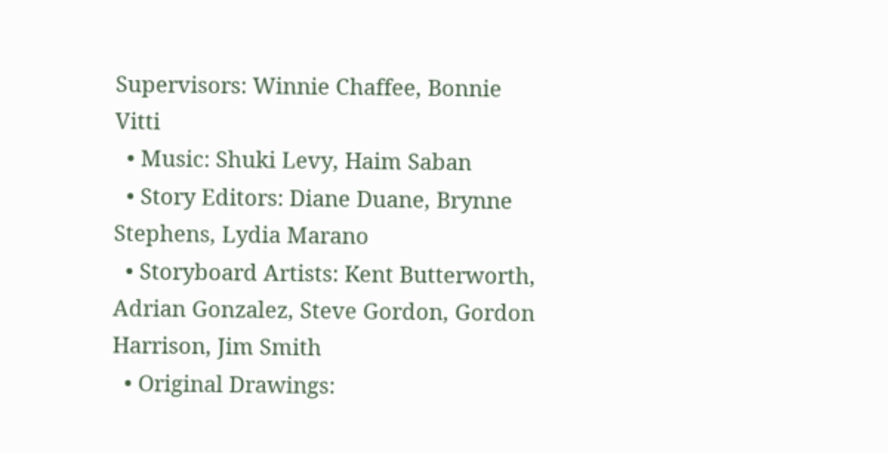Supervisors: Winnie Chaffee, Bonnie Vitti
  • Music: Shuki Levy, Haim Saban
  • Story Editors: Diane Duane, Brynne Stephens, Lydia Marano
  • Storyboard Artists: Kent Butterworth, Adrian Gonzalez, Steve Gordon, Gordon Harrison, Jim Smith
  • Original Drawings: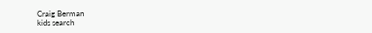Craig Berman
kids search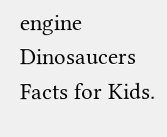engine
Dinosaucers Facts for Kids.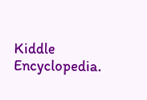Kiddle Encyclopedia.